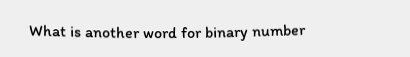What is another word for binary number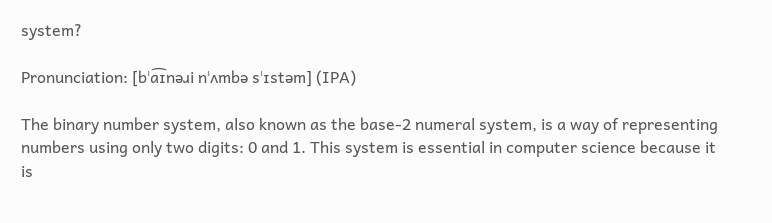system?

Pronunciation: [bˈa͡ɪnəɹi nˈʌmbə sˈɪstəm] (IPA)

The binary number system, also known as the base-2 numeral system, is a way of representing numbers using only two digits: 0 and 1. This system is essential in computer science because it is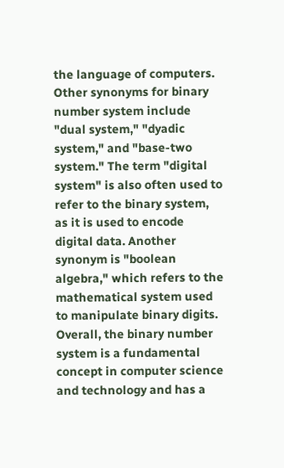the language of computers. Other synonyms for binary number system include "dual system," "dyadic system," and "base-two system." The term "digital system" is also often used to refer to the binary system, as it is used to encode digital data. Another synonym is "boolean algebra," which refers to the mathematical system used to manipulate binary digits. Overall, the binary number system is a fundamental concept in computer science and technology and has a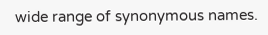wide range of synonymous names.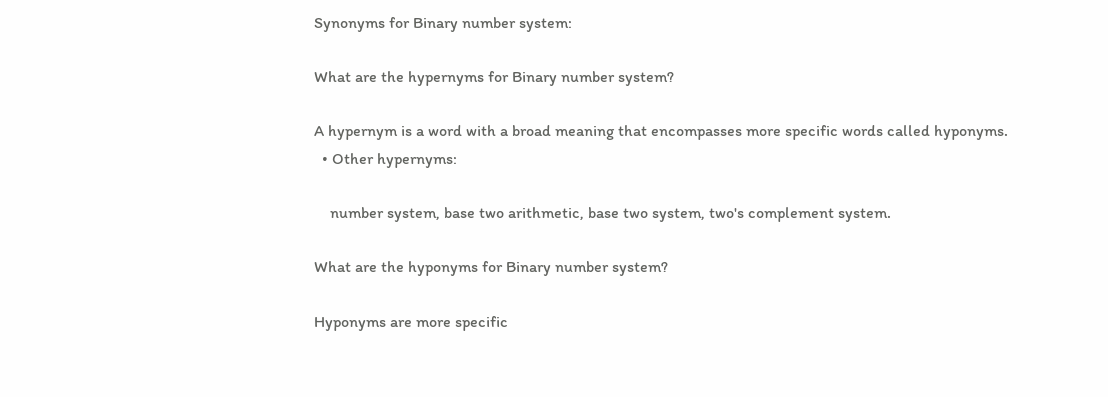Synonyms for Binary number system:

What are the hypernyms for Binary number system?

A hypernym is a word with a broad meaning that encompasses more specific words called hyponyms.
  • Other hypernyms:

    number system, base two arithmetic, base two system, two's complement system.

What are the hyponyms for Binary number system?

Hyponyms are more specific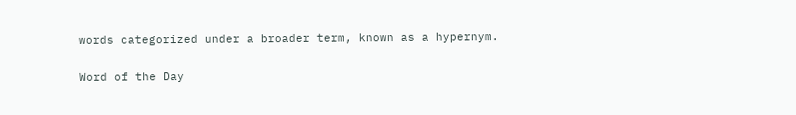words categorized under a broader term, known as a hypernym.

Word of the Day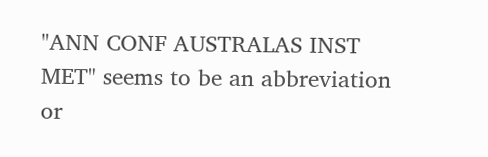"ANN CONF AUSTRALAS INST MET" seems to be an abbreviation or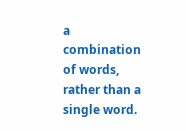a combination of words, rather than a single word.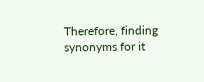Therefore, finding synonyms for it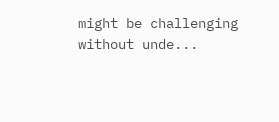might be challenging without unde...